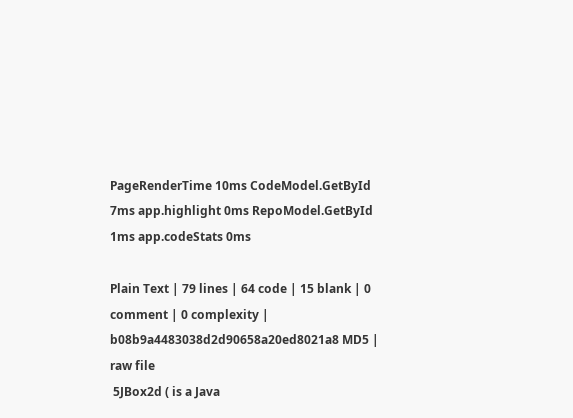PageRenderTime 10ms CodeModel.GetById 7ms app.highlight 0ms RepoModel.GetById 1ms app.codeStats 0ms

Plain Text | 79 lines | 64 code | 15 blank | 0 comment | 0 complexity | b08b9a4483038d2d90658a20ed8021a8 MD5 | raw file
 5JBox2d ( is a Java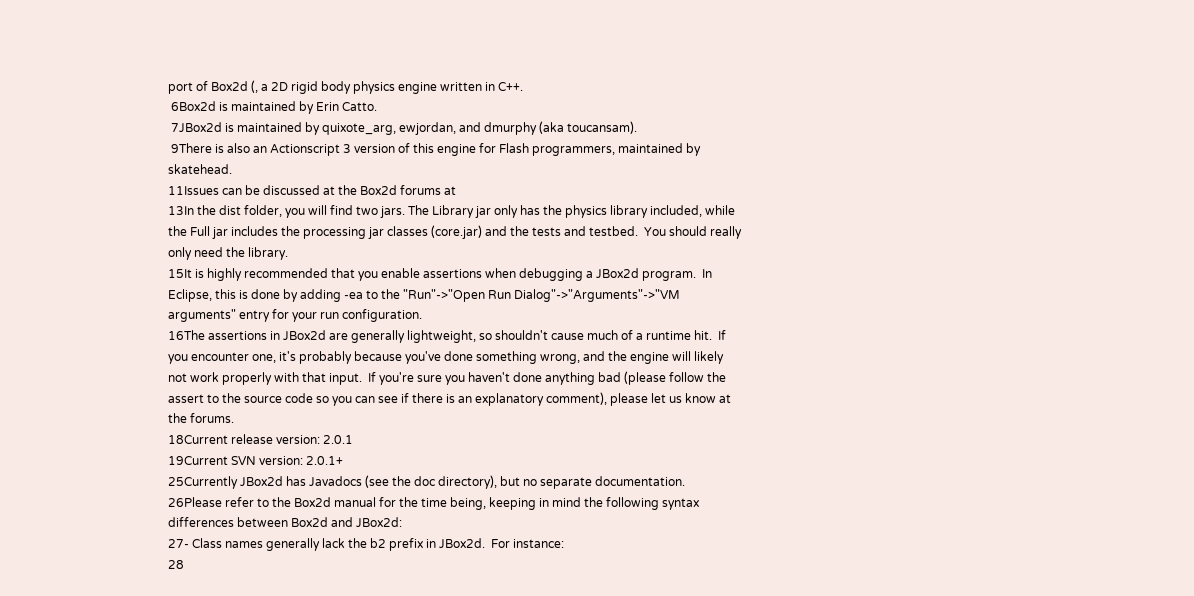port of Box2d (, a 2D rigid body physics engine written in C++.
 6Box2d is maintained by Erin Catto.
 7JBox2d is maintained by quixote_arg, ewjordan, and dmurphy (aka toucansam).
 9There is also an Actionscript 3 version of this engine for Flash programmers, maintained by skatehead.
11Issues can be discussed at the Box2d forums at
13In the dist folder, you will find two jars. The Library jar only has the physics library included, while the Full jar includes the processing jar classes (core.jar) and the tests and testbed.  You should really only need the library.
15It is highly recommended that you enable assertions when debugging a JBox2d program.  In Eclipse, this is done by adding -ea to the "Run"->"Open Run Dialog"->"Arguments"->"VM arguments" entry for your run configuration.
16The assertions in JBox2d are generally lightweight, so shouldn't cause much of a runtime hit.  If you encounter one, it's probably because you've done something wrong, and the engine will likely not work properly with that input.  If you're sure you haven't done anything bad (please follow the assert to the source code so you can see if there is an explanatory comment), please let us know at the forums.
18Current release version: 2.0.1
19Current SVN version: 2.0.1+
25Currently JBox2d has Javadocs (see the doc directory), but no separate documentation.
26Please refer to the Box2d manual for the time being, keeping in mind the following syntax differences between Box2d and JBox2d:
27- Class names generally lack the b2 prefix in JBox2d.  For instance:
28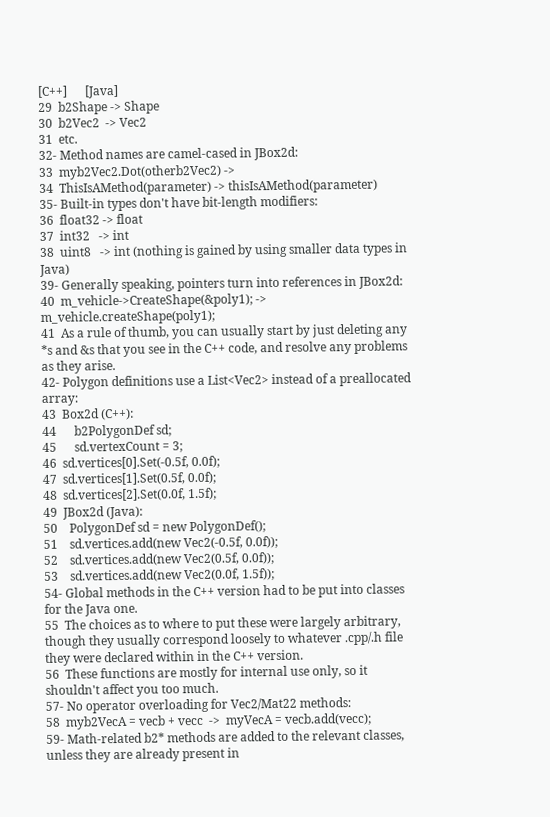[C++]      [Java]
29  b2Shape -> Shape
30  b2Vec2  -> Vec2
31  etc.
32- Method names are camel-cased in JBox2d:
33  myb2Vec2.Dot(otherb2Vec2) ->
34  ThisIsAMethod(parameter) -> thisIsAMethod(parameter)
35- Built-in types don't have bit-length modifiers:
36  float32 -> float
37  int32   -> int
38  uint8   -> int (nothing is gained by using smaller data types in Java)
39- Generally speaking, pointers turn into references in JBox2d:
40  m_vehicle->CreateShape(&poly1); -> m_vehicle.createShape(poly1);
41  As a rule of thumb, you can usually start by just deleting any *s and &s that you see in the C++ code, and resolve any problems as they arise.
42- Polygon definitions use a List<Vec2> instead of a preallocated array:
43  Box2d (C++):
44      b2PolygonDef sd;
45      sd.vertexCount = 3;
46  sd.vertices[0].Set(-0.5f, 0.0f);
47  sd.vertices[1].Set(0.5f, 0.0f);
48  sd.vertices[2].Set(0.0f, 1.5f);
49  JBox2d (Java):
50    PolygonDef sd = new PolygonDef();
51    sd.vertices.add(new Vec2(-0.5f, 0.0f));
52    sd.vertices.add(new Vec2(0.5f, 0.0f));
53    sd.vertices.add(new Vec2(0.0f, 1.5f));
54- Global methods in the C++ version had to be put into classes for the Java one.
55  The choices as to where to put these were largely arbitrary, though they usually correspond loosely to whatever .cpp/.h file they were declared within in the C++ version.
56  These functions are mostly for internal use only, so it shouldn't affect you too much.
57- No operator overloading for Vec2/Mat22 methods:
58  myb2VecA = vecb + vecc  ->  myVecA = vecb.add(vecc);
59- Math-related b2* methods are added to the relevant classes, unless they are already present in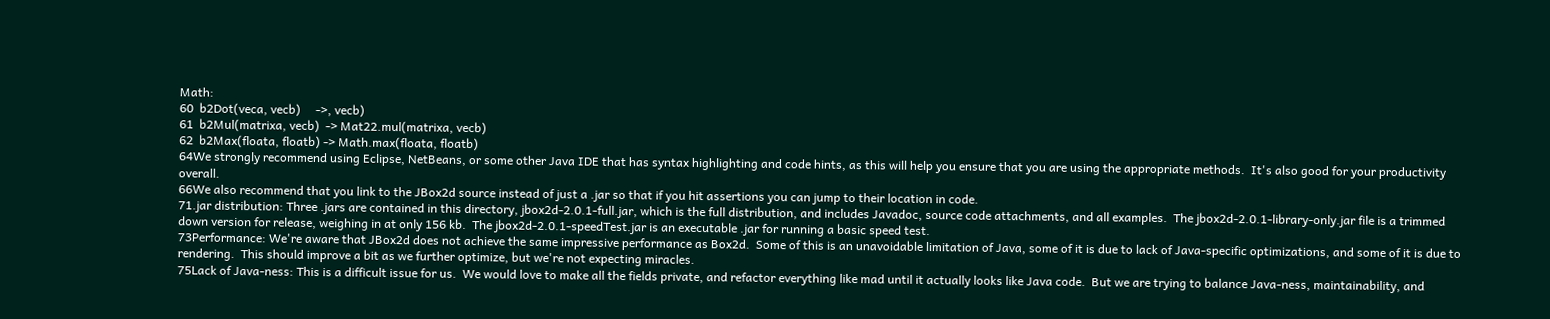Math:
60  b2Dot(veca, vecb)     ->, vecb)
61  b2Mul(matrixa, vecb)  -> Mat22.mul(matrixa, vecb)
62  b2Max(floata, floatb) -> Math.max(floata, floatb)
64We strongly recommend using Eclipse, NetBeans, or some other Java IDE that has syntax highlighting and code hints, as this will help you ensure that you are using the appropriate methods.  It's also good for your productivity overall.
66We also recommend that you link to the JBox2d source instead of just a .jar so that if you hit assertions you can jump to their location in code.
71.jar distribution: Three .jars are contained in this directory, jbox2d-2.0.1-full.jar, which is the full distribution, and includes Javadoc, source code attachments, and all examples.  The jbox2d-2.0.1-library-only.jar file is a trimmed down version for release, weighing in at only 156 kb.  The jbox2d-2.0.1-speedTest.jar is an executable .jar for running a basic speed test.
73Performance: We're aware that JBox2d does not achieve the same impressive performance as Box2d.  Some of this is an unavoidable limitation of Java, some of it is due to lack of Java-specific optimizations, and some of it is due to rendering.  This should improve a bit as we further optimize, but we're not expecting miracles.
75Lack of Java-ness: This is a difficult issue for us.  We would love to make all the fields private, and refactor everything like mad until it actually looks like Java code.  But we are trying to balance Java-ness, maintainability, and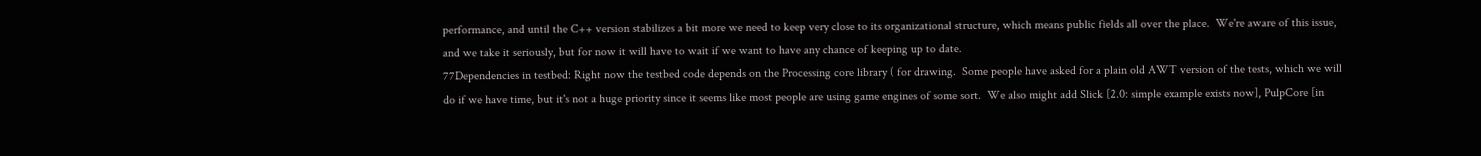performance, and until the C++ version stabilizes a bit more we need to keep very close to its organizational structure, which means public fields all over the place.  We're aware of this issue, and we take it seriously, but for now it will have to wait if we want to have any chance of keeping up to date.
77Dependencies in testbed: Right now the testbed code depends on the Processing core library ( for drawing.  Some people have asked for a plain old AWT version of the tests, which we will do if we have time, but it's not a huge priority since it seems like most people are using game engines of some sort.  We also might add Slick [2.0: simple example exists now], PulpCore [in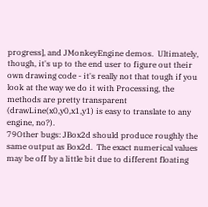progress], and JMonkeyEngine demos.  Ultimately, though, it's up to the end user to figure out their own drawing code - it's really not that tough if you look at the way we do it with Processing, the methods are pretty transparent (drawLine(x0,y0,x1,y1) is easy to translate to any engine, no?).
79Other bugs: JBox2d should produce roughly the same output as Box2d.  The exact numerical values may be off by a little bit due to different floating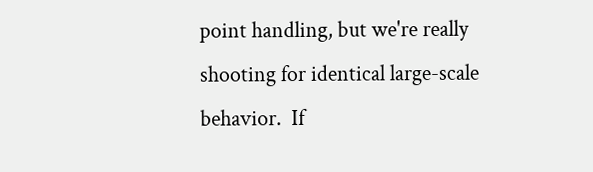point handling, but we're really shooting for identical large-scale behavior.  If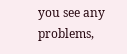you see any problems,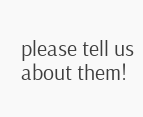please tell us about them!